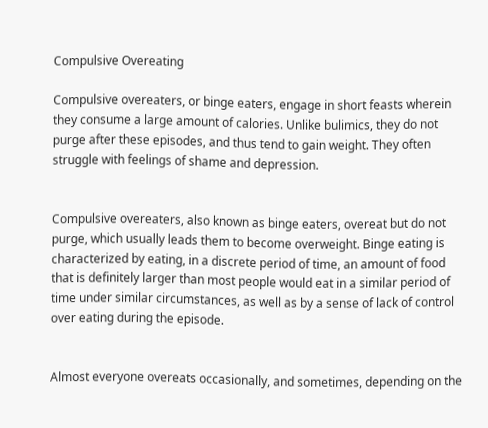Compulsive Overeating

Compulsive overeaters, or binge eaters, engage in short feasts wherein they consume a large amount of calories. Unlike bulimics, they do not purge after these episodes, and thus tend to gain weight. They often struggle with feelings of shame and depression.


Compulsive overeaters, also known as binge eaters, overeat but do not purge, which usually leads them to become overweight. Binge eating is characterized by eating, in a discrete period of time, an amount of food that is definitely larger than most people would eat in a similar period of time under similar circumstances, as well as by a sense of lack of control over eating during the episode.


Almost everyone overeats occasionally, and sometimes, depending on the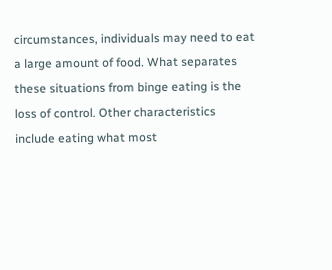circumstances, individuals may need to eat a large amount of food. What separates these situations from binge eating is the loss of control. Other characteristics include eating what most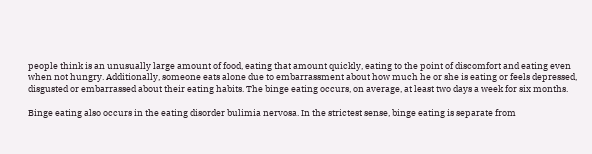people think is an unusually large amount of food, eating that amount quickly, eating to the point of discomfort and eating even when not hungry. Additionally, someone eats alone due to embarrassment about how much he or she is eating or feels depressed, disgusted or embarrassed about their eating habits. The binge eating occurs, on average, at least two days a week for six months.

Binge eating also occurs in the eating disorder bulimia nervosa. In the strictest sense, binge eating is separate from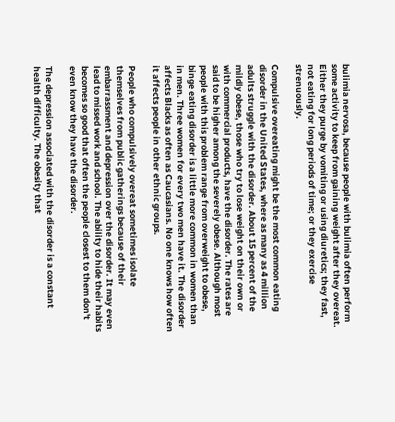bulimia nervosa, because people with bulimia often perform some activity to keep from gaining weight after they overeat. Either they purge by vomiting or using diuretics; they fast, not eating for long periods of time; or they exercise strenuously.

Compulsive overeating might be the most common eating disorder in the United States, where as many as 4 million adults struggle with the disorder. About 15 percent of the mildly obese, those who try to lose weight on their own or with commercial products, have the disorder. The rates are said to be higher among the severely obese. Although most people with this problem range from overweight to obese, binge eating disorder is a little more common in women than in men. Three women for every two men have it. The disorder affects Blacks as often as Caucasians. No one knows how often it affects people in other ethnic groups.

People who compulsively overeat sometimes isolate themselves from public gatherings because of their embarrassment and depression over the disorder. It may even lead to missed work and school. The ability to hide their habits becomes so good that often the people closest to them don't even know they have the disorder.

The depression associated with the disorder is a constant health difficulty. The obesity that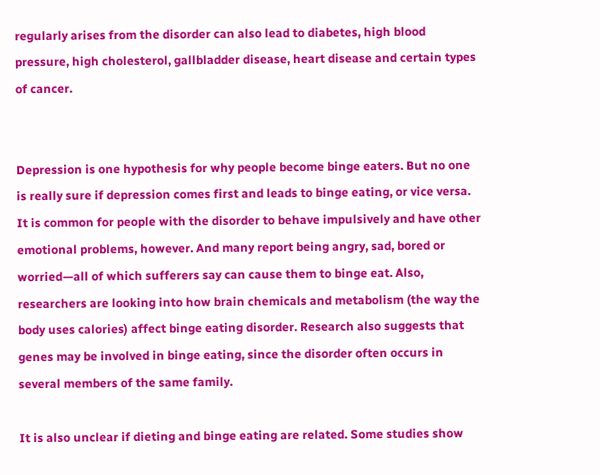regularly arises from the disorder can also lead to diabetes, high blood pressure, high cholesterol, gallbladder disease, heart disease and certain types of cancer.


Depression is one hypothesis for why people become binge eaters. But no one is really sure if depression comes first and leads to binge eating, or vice versa. It is common for people with the disorder to behave impulsively and have other emotional problems, however. And many report being angry, sad, bored or worried—all of which sufferers say can cause them to binge eat. Also, researchers are looking into how brain chemicals and metabolism (the way the body uses calories) affect binge eating disorder. Research also suggests that genes may be involved in binge eating, since the disorder often occurs in several members of the same family.

It is also unclear if dieting and binge eating are related. Some studies show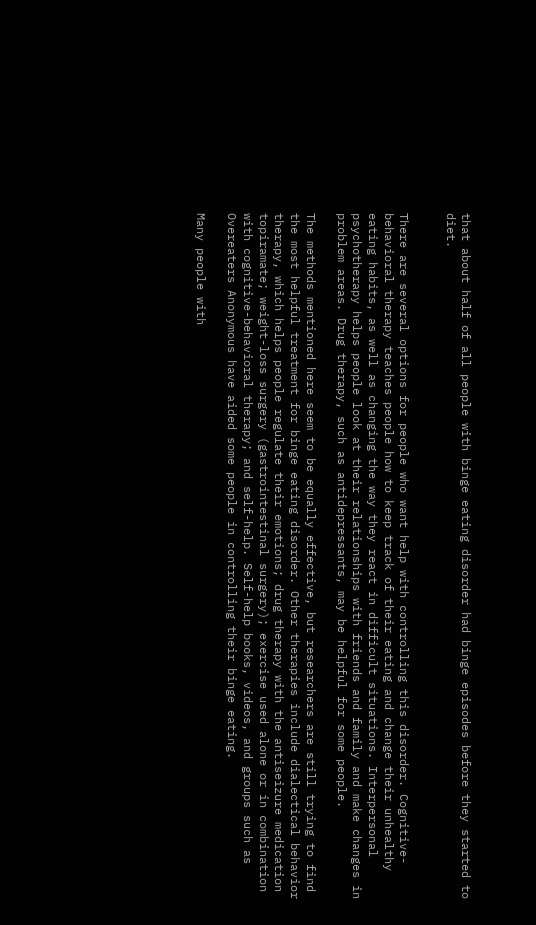that about half of all people with binge eating disorder had binge episodes before they started to diet.


There are several options for people who want help with controlling this disorder. Cognitive-behavioral therapy teaches people how to keep track of their eating and change their unhealthy eating habits, as well as changing the way they react in difficult situations. Interpersonal psychotherapy helps people look at their relationships with friends and family and make changes in problem areas. Drug therapy, such as antidepressants, may be helpful for some people.

The methods mentioned here seem to be equally effective, but researchers are still trying to find the most helpful treatment for binge eating disorder. Other therapies include dialectical behavior therapy, which helps people regulate their emotions; drug therapy with the antiseizure medication topiramate; weight-loss surgery (gastrointestinal surgery); exercise used alone or in combination with cognitive-behavioral therapy; and self-help. Self-help books, videos, and groups such as Overeaters Anonymous have aided some people in controlling their binge eating.

Many people with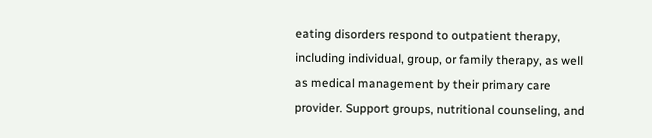eating disorders respond to outpatient therapy, including individual, group, or family therapy, as well as medical management by their primary care provider. Support groups, nutritional counseling, and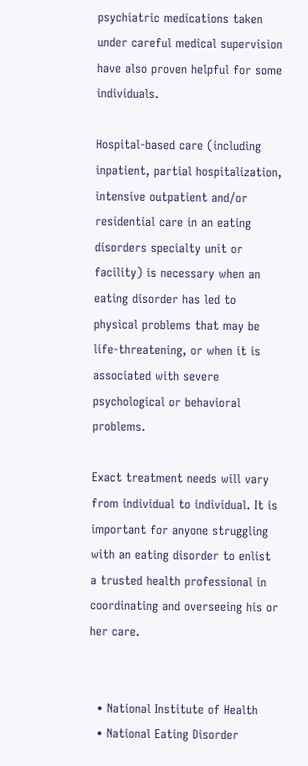psychiatric medications taken under careful medical supervision have also proven helpful for some individuals.

Hospital-based care (including inpatient, partial hospitalization, intensive outpatient and/or residential care in an eating disorders specialty unit or facility) is necessary when an eating disorder has led to physical problems that may be life-threatening, or when it is associated with severe psychological or behavioral problems.

Exact treatment needs will vary from individual to individual. It is important for anyone struggling with an eating disorder to enlist a trusted health professional in coordinating and overseeing his or her care.


  • National Institute of Health
  • National Eating Disorder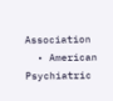Association
  • American Psychiatric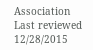Association
Last reviewed 12/28/2015